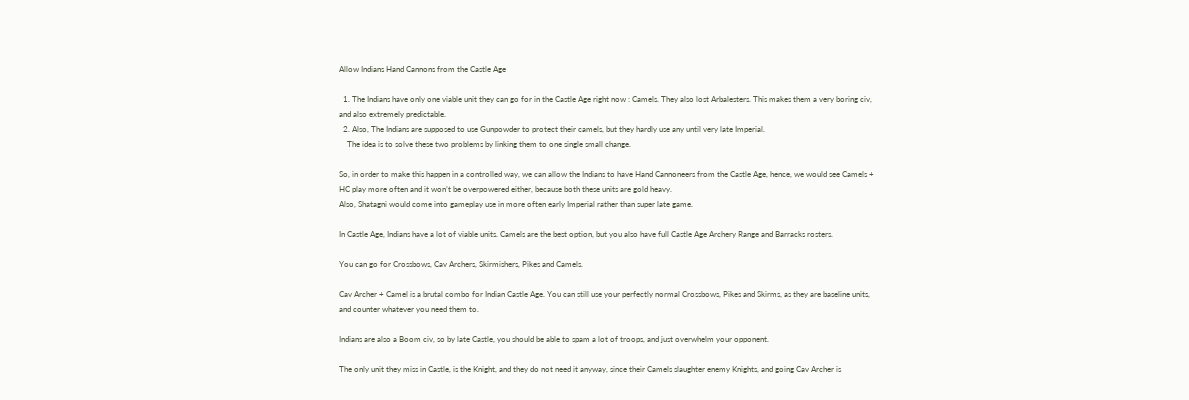Allow Indians Hand Cannons from the Castle Age

  1. The Indians have only one viable unit they can go for in the Castle Age right now : Camels. They also lost Arbalesters. This makes them a very boring civ, and also extremely predictable.
  2. Also, The Indians are supposed to use Gunpowder to protect their camels, but they hardly use any until very late Imperial.
    The idea is to solve these two problems by linking them to one single small change.

So, in order to make this happen in a controlled way, we can allow the Indians to have Hand Cannoneers from the Castle Age, hence, we would see Camels + HC play more often and it won’t be overpowered either, because both these units are gold heavy.
Also, Shatagni would come into gameplay use in more often early Imperial rather than super late game.

In Castle Age, Indians have a lot of viable units. Camels are the best option, but you also have full Castle Age Archery Range and Barracks rosters.

You can go for Crossbows, Cav Archers, Skirmishers, Pikes and Camels.

Cav Archer + Camel is a brutal combo for Indian Castle Age. You can still use your perfectly normal Crossbows, Pikes and Skirms, as they are baseline units, and counter whatever you need them to.

Indians are also a Boom civ, so by late Castle, you should be able to spam a lot of troops, and just overwhelm your opponent.

The only unit they miss in Castle, is the Knight, and they do not need it anyway, since their Camels slaughter enemy Knights, and going Cav Archer is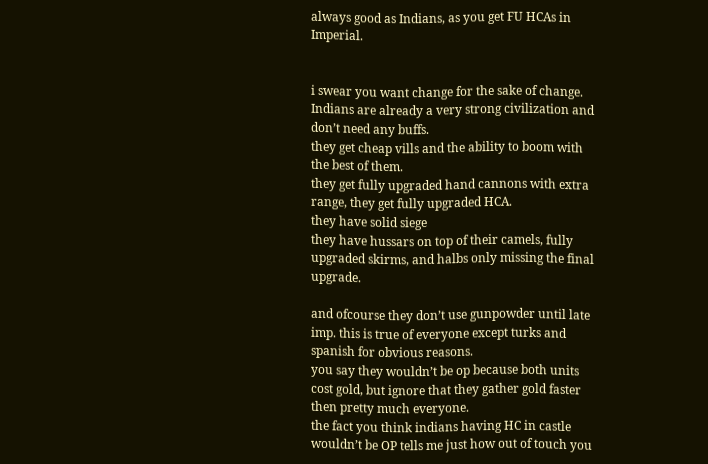always good as Indians, as you get FU HCAs in Imperial.


i swear you want change for the sake of change.
Indians are already a very strong civilization and don’t need any buffs.
they get cheap vills and the ability to boom with the best of them.
they get fully upgraded hand cannons with extra range, they get fully upgraded HCA.
they have solid siege
they have hussars on top of their camels, fully upgraded skirms, and halbs only missing the final upgrade.

and ofcourse they don’t use gunpowder until late imp. this is true of everyone except turks and spanish for obvious reasons.
you say they wouldn’t be op because both units cost gold, but ignore that they gather gold faster then pretty much everyone.
the fact you think indians having HC in castle wouldn’t be OP tells me just how out of touch you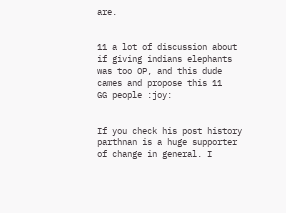are.


11 a lot of discussion about if giving indians elephants was too OP, and this dude cames and propose this 11
GG people :joy:


If you check his post history parthnan is a huge supporter of change in general. I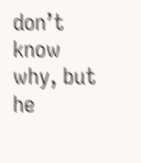don’t know why, but he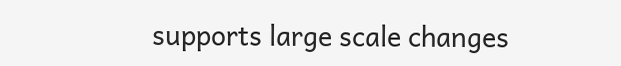supports large scale changes